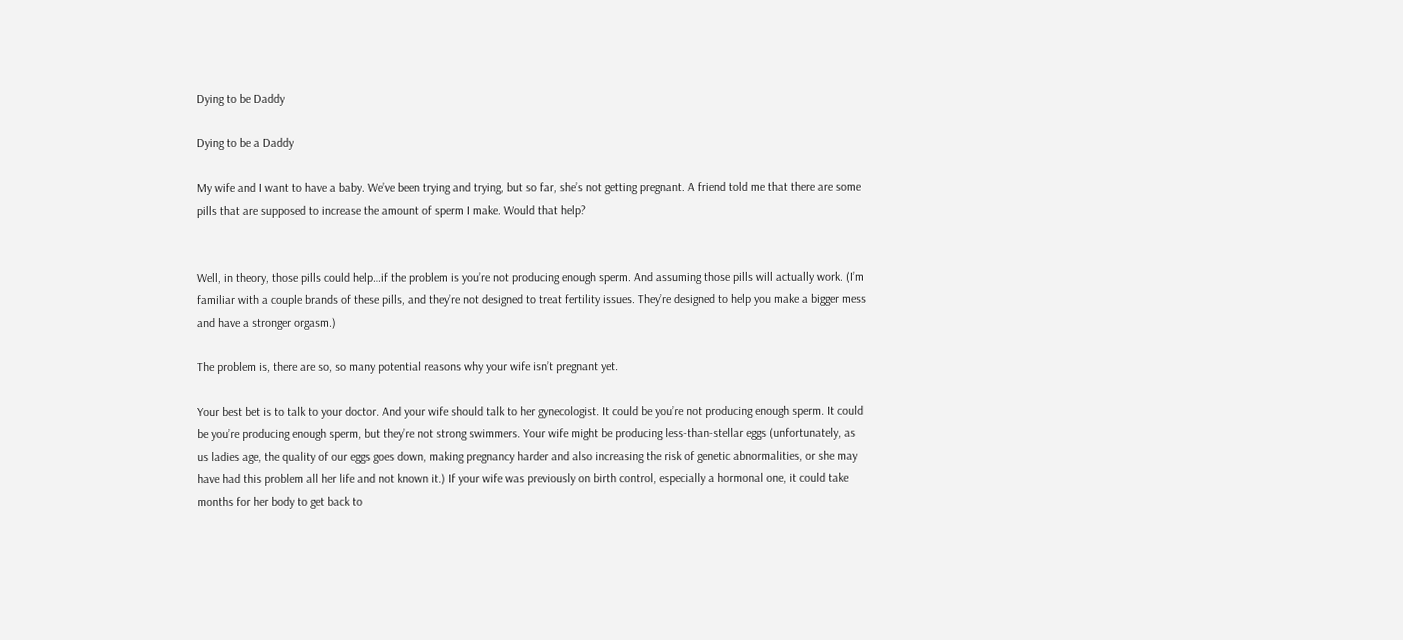Dying to be Daddy

Dying to be a Daddy

My wife and I want to have a baby. We’ve been trying and trying, but so far, she’s not getting pregnant. A friend told me that there are some pills that are supposed to increase the amount of sperm I make. Would that help?


Well, in theory, those pills could help…if the problem is you’re not producing enough sperm. And assuming those pills will actually work. (I’m familiar with a couple brands of these pills, and they’re not designed to treat fertility issues. They’re designed to help you make a bigger mess and have a stronger orgasm.)

The problem is, there are so, so many potential reasons why your wife isn’t pregnant yet.

Your best bet is to talk to your doctor. And your wife should talk to her gynecologist. It could be you’re not producing enough sperm. It could be you’re producing enough sperm, but they’re not strong swimmers. Your wife might be producing less-than-stellar eggs (unfortunately, as us ladies age, the quality of our eggs goes down, making pregnancy harder and also increasing the risk of genetic abnormalities, or she may have had this problem all her life and not known it.) If your wife was previously on birth control, especially a hormonal one, it could take months for her body to get back to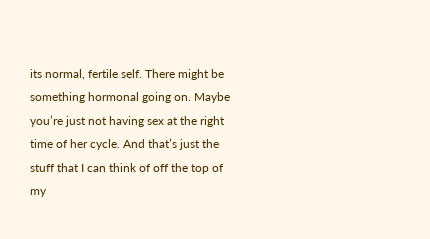its normal, fertile self. There might be something hormonal going on. Maybe you’re just not having sex at the right time of her cycle. And that’s just the stuff that I can think of off the top of my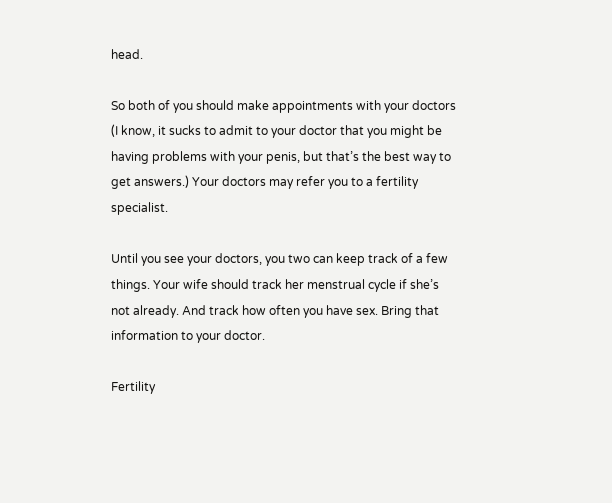head.

So both of you should make appointments with your doctors (I know, it sucks to admit to your doctor that you might be having problems with your penis, but that’s the best way to get answers.) Your doctors may refer you to a fertility specialist.

Until you see your doctors, you two can keep track of a few things. Your wife should track her menstrual cycle if she’s not already. And track how often you have sex. Bring that information to your doctor.

Fertility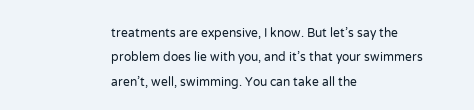treatments are expensive, I know. But let’s say the problem does lie with you, and it’s that your swimmers aren’t, well, swimming. You can take all the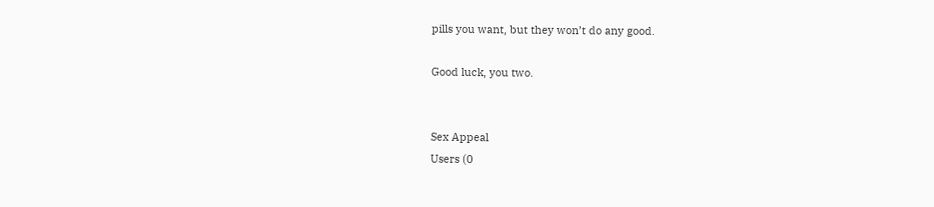pills you want, but they won’t do any good.

Good luck, you two.


Sex Appeal
Users (0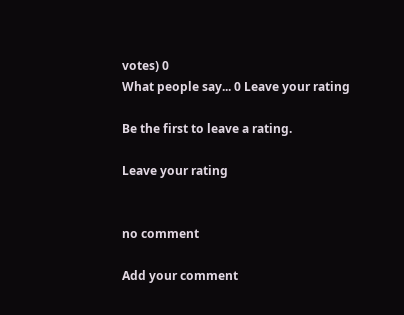votes) 0
What people say... 0 Leave your rating

Be the first to leave a rating.

Leave your rating


no comment

Add your comment